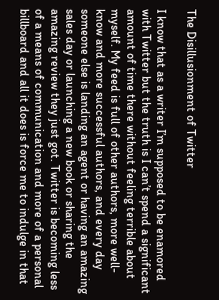The Disillusionment of Twitter

I know that as a writer I’m supposed to be enamored with Twitter but the truth is I can’t spend a significant amount of time there without feeling terrible about myself. My feed is full of other authors, more well-know and more successful authors, and every day someone else is landing an agent or having an amazing sales day or launching a new book or sharing the amazing review they just got. Twitter is becoming less of a means of communication and more of a personal billboard and all it does is force me to indulge in that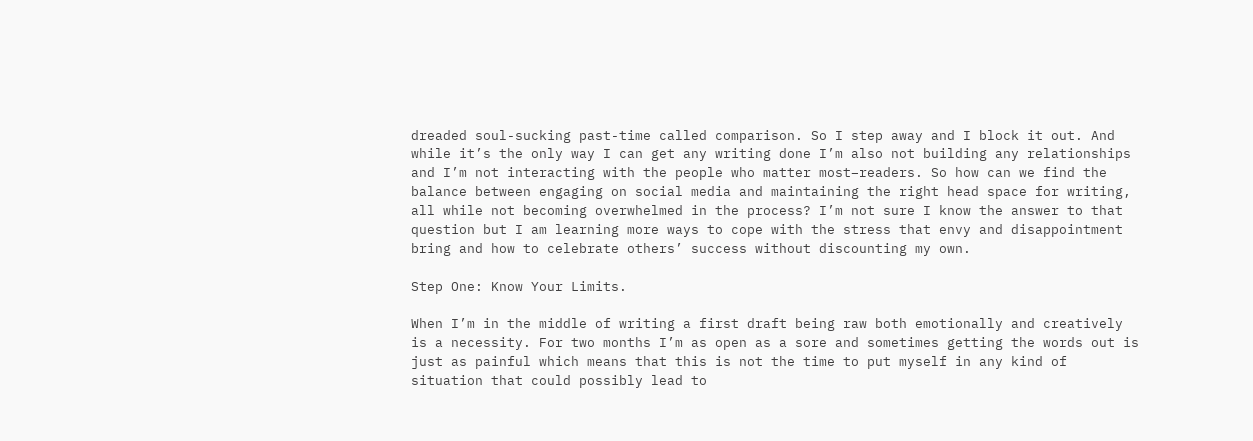dreaded soul-sucking past-time called comparison. So I step away and I block it out. And while it’s the only way I can get any writing done I’m also not building any relationships and I’m not interacting with the people who matter most–readers. So how can we find the balance between engaging on social media and maintaining the right head space for writing, all while not becoming overwhelmed in the process? I’m not sure I know the answer to that question but I am learning more ways to cope with the stress that envy and disappointment bring and how to celebrate others’ success without discounting my own.

Step One: Know Your Limits.

When I’m in the middle of writing a first draft being raw both emotionally and creatively is a necessity. For two months I’m as open as a sore and sometimes getting the words out is just as painful which means that this is not the time to put myself in any kind of situation that could possibly lead to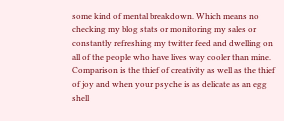some kind of mental breakdown. Which means no checking my blog stats or monitoring my sales or constantly refreshing my twitter feed and dwelling on all of the people who have lives way cooler than mine. Comparison is the thief of creativity as well as the thief of joy and when your psyche is as delicate as an egg shell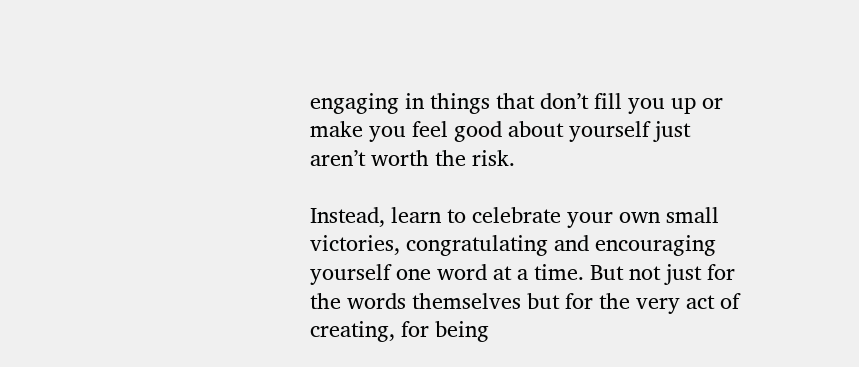engaging in things that don’t fill you up or make you feel good about yourself just aren’t worth the risk.

Instead, learn to celebrate your own small victories, congratulating and encouraging yourself one word at a time. But not just for the words themselves but for the very act of creating, for being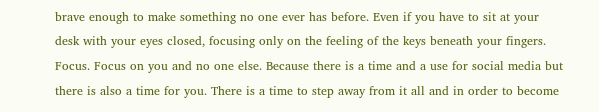brave enough to make something no one ever has before. Even if you have to sit at your desk with your eyes closed, focusing only on the feeling of the keys beneath your fingers. Focus. Focus on you and no one else. Because there is a time and a use for social media but there is also a time for you. There is a time to step away from it all and in order to become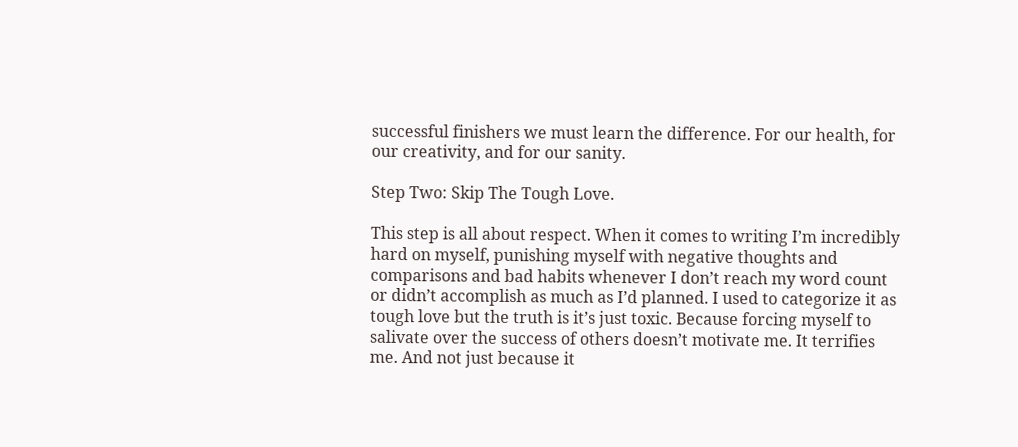successful finishers we must learn the difference. For our health, for our creativity, and for our sanity.

Step Two: Skip The Tough Love.

This step is all about respect. When it comes to writing I’m incredibly hard on myself, punishing myself with negative thoughts and comparisons and bad habits whenever I don’t reach my word count or didn’t accomplish as much as I’d planned. I used to categorize it as tough love but the truth is it’s just toxic. Because forcing myself to salivate over the success of others doesn’t motivate me. It terrifies me. And not just because it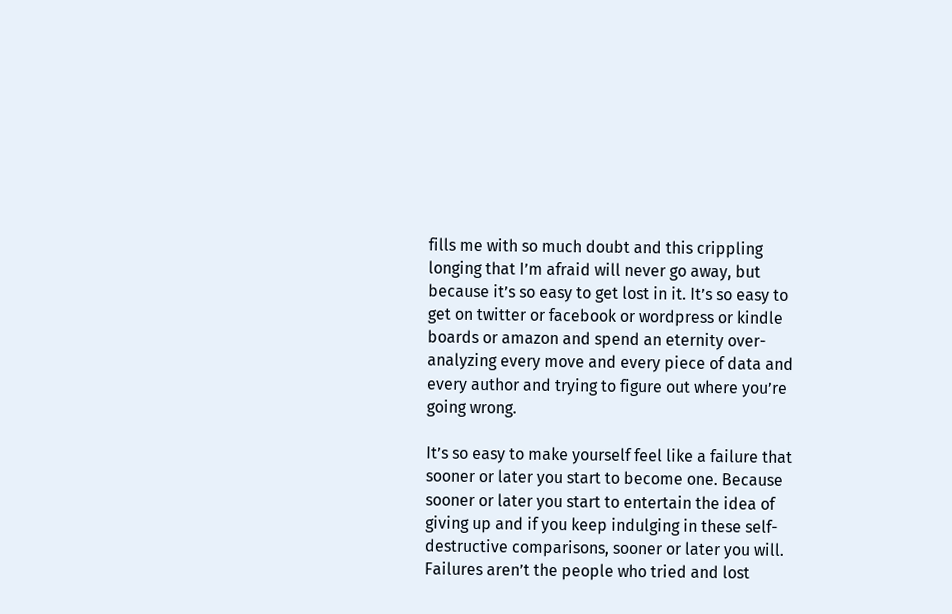fills me with so much doubt and this crippling longing that I’m afraid will never go away, but because it’s so easy to get lost in it. It’s so easy to get on twitter or facebook or wordpress or kindle boards or amazon and spend an eternity over-analyzing every move and every piece of data and every author and trying to figure out where you’re going wrong.

It’s so easy to make yourself feel like a failure that sooner or later you start to become one. Because sooner or later you start to entertain the idea of giving up and if you keep indulging in these self-destructive comparisons, sooner or later you will. Failures aren’t the people who tried and lost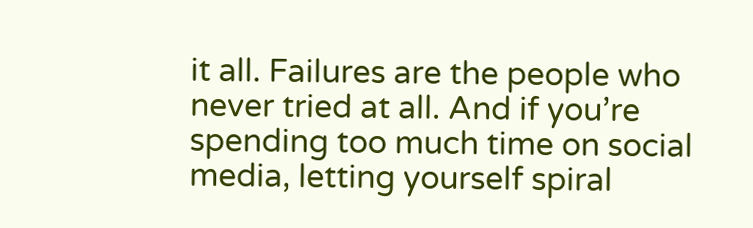it all. Failures are the people who never tried at all. And if you’re spending too much time on social media, letting yourself spiral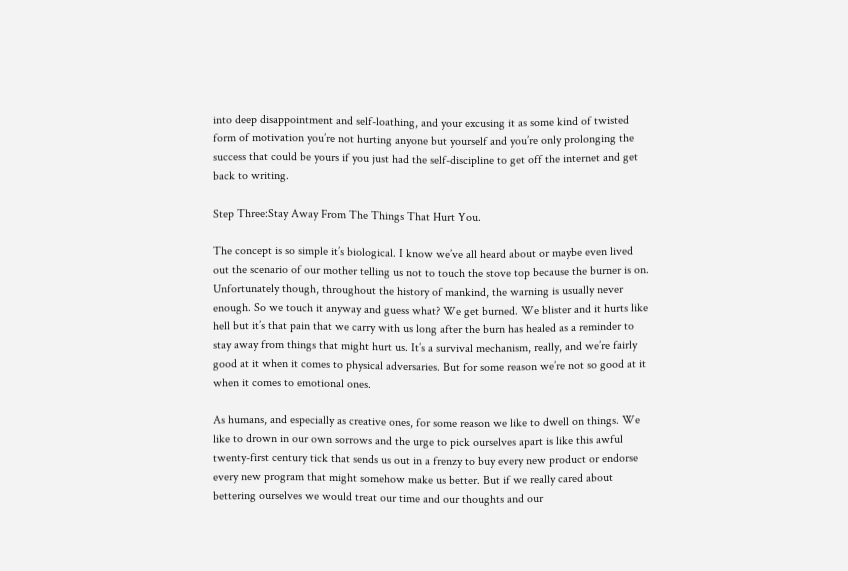into deep disappointment and self-loathing, and your excusing it as some kind of twisted form of motivation you’re not hurting anyone but yourself and you’re only prolonging the success that could be yours if you just had the self-discipline to get off the internet and get back to writing.

Step Three:Stay Away From The Things That Hurt You.

The concept is so simple it’s biological. I know we’ve all heard about or maybe even lived out the scenario of our mother telling us not to touch the stove top because the burner is on. Unfortunately though, throughout the history of mankind, the warning is usually never enough. So we touch it anyway and guess what? We get burned. We blister and it hurts like hell but it’s that pain that we carry with us long after the burn has healed as a reminder to stay away from things that might hurt us. It’s a survival mechanism, really, and we’re fairly good at it when it comes to physical adversaries. But for some reason we’re not so good at it when it comes to emotional ones.

As humans, and especially as creative ones, for some reason we like to dwell on things. We like to drown in our own sorrows and the urge to pick ourselves apart is like this awful twenty-first century tick that sends us out in a frenzy to buy every new product or endorse every new program that might somehow make us better. But if we really cared about bettering ourselves we would treat our time and our thoughts and our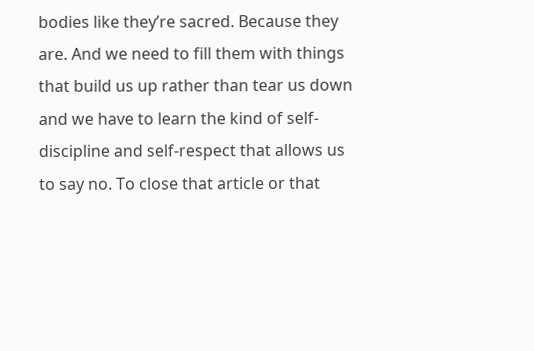bodies like they’re sacred. Because they are. And we need to fill them with things that build us up rather than tear us down and we have to learn the kind of self-discipline and self-respect that allows us to say no. To close that article or that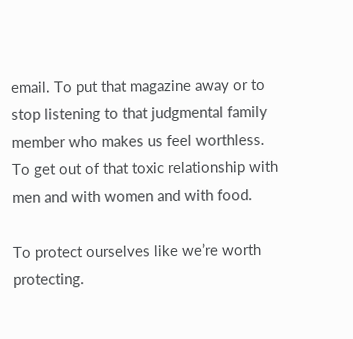email. To put that magazine away or to stop listening to that judgmental family member who makes us feel worthless. To get out of that toxic relationship with men and with women and with food.

To protect ourselves like we’re worth protecting.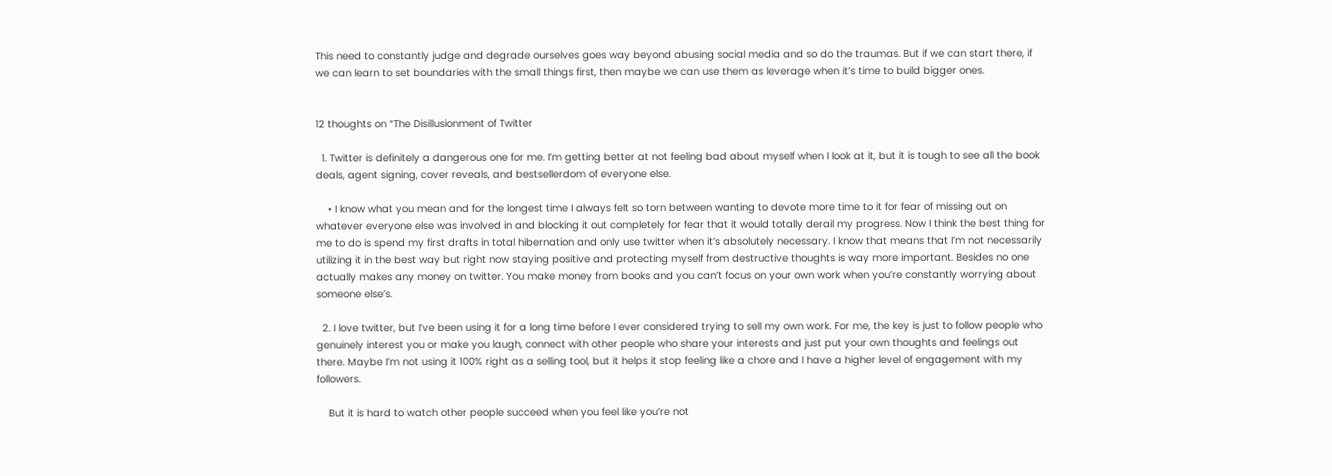This need to constantly judge and degrade ourselves goes way beyond abusing social media and so do the traumas. But if we can start there, if we can learn to set boundaries with the small things first, then maybe we can use them as leverage when it’s time to build bigger ones.


12 thoughts on “The Disillusionment of Twitter

  1. Twitter is definitely a dangerous one for me. I’m getting better at not feeling bad about myself when I look at it, but it is tough to see all the book deals, agent signing, cover reveals, and bestsellerdom of everyone else.

    • I know what you mean and for the longest time I always felt so torn between wanting to devote more time to it for fear of missing out on whatever everyone else was involved in and blocking it out completely for fear that it would totally derail my progress. Now I think the best thing for me to do is spend my first drafts in total hibernation and only use twitter when it’s absolutely necessary. I know that means that I’m not necessarily utilizing it in the best way but right now staying positive and protecting myself from destructive thoughts is way more important. Besides no one actually makes any money on twitter. You make money from books and you can’t focus on your own work when you’re constantly worrying about someone else’s.

  2. I love twitter, but I’ve been using it for a long time before I ever considered trying to sell my own work. For me, the key is just to follow people who genuinely interest you or make you laugh, connect with other people who share your interests and just put your own thoughts and feelings out there. Maybe I’m not using it 100% right as a selling tool, but it helps it stop feeling like a chore and I have a higher level of engagement with my followers.

    But it is hard to watch other people succeed when you feel like you’re not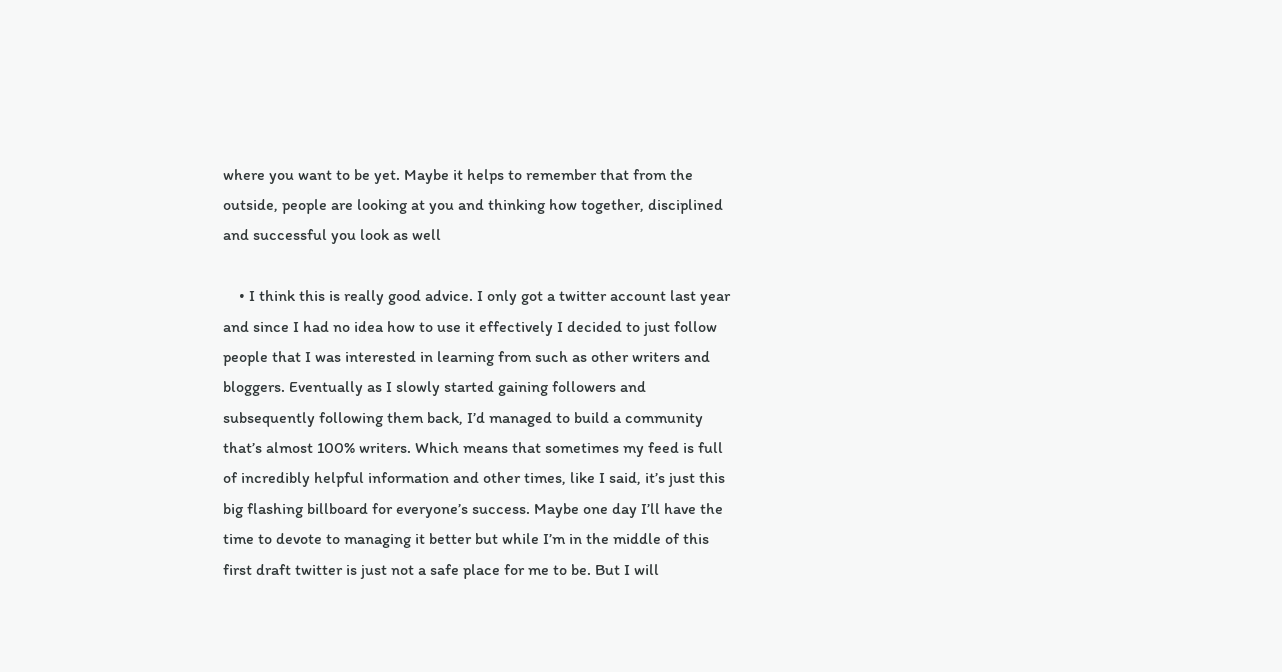where you want to be yet. Maybe it helps to remember that from the outside, people are looking at you and thinking how together, disciplined and successful you look as well

    • I think this is really good advice. I only got a twitter account last year and since I had no idea how to use it effectively I decided to just follow people that I was interested in learning from such as other writers and bloggers. Eventually as I slowly started gaining followers and subsequently following them back, I’d managed to build a community that’s almost 100% writers. Which means that sometimes my feed is full of incredibly helpful information and other times, like I said, it’s just this big flashing billboard for everyone’s success. Maybe one day I’ll have the time to devote to managing it better but while I’m in the middle of this first draft twitter is just not a safe place for me to be. But I will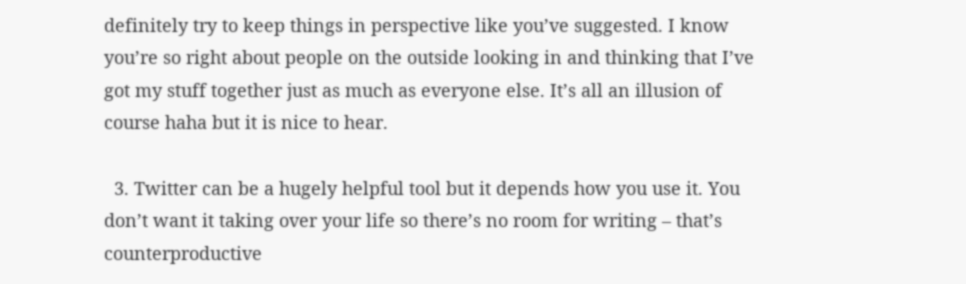definitely try to keep things in perspective like you’ve suggested. I know you’re so right about people on the outside looking in and thinking that I’ve got my stuff together just as much as everyone else. It’s all an illusion of course haha but it is nice to hear.

  3. Twitter can be a hugely helpful tool but it depends how you use it. You don’t want it taking over your life so there’s no room for writing – that’s counterproductive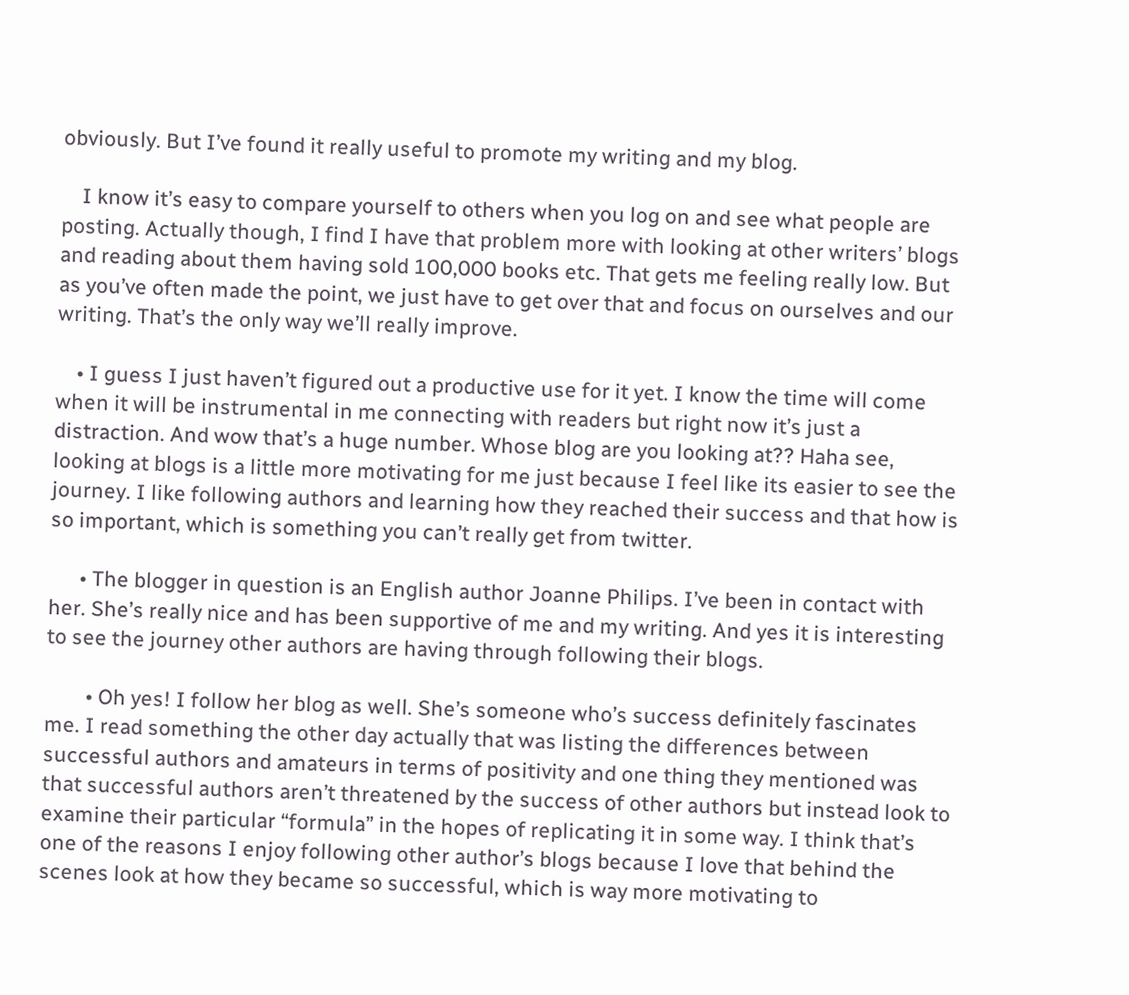obviously. But I’ve found it really useful to promote my writing and my blog.

    I know it’s easy to compare yourself to others when you log on and see what people are posting. Actually though, I find I have that problem more with looking at other writers’ blogs and reading about them having sold 100,000 books etc. That gets me feeling really low. But as you’ve often made the point, we just have to get over that and focus on ourselves and our writing. That’s the only way we’ll really improve.

    • I guess I just haven’t figured out a productive use for it yet. I know the time will come when it will be instrumental in me connecting with readers but right now it’s just a distraction. And wow that’s a huge number. Whose blog are you looking at?? Haha see, looking at blogs is a little more motivating for me just because I feel like its easier to see the journey. I like following authors and learning how they reached their success and that how is so important, which is something you can’t really get from twitter.

      • The blogger in question is an English author Joanne Philips. I’ve been in contact with her. She’s really nice and has been supportive of me and my writing. And yes it is interesting to see the journey other authors are having through following their blogs.

        • Oh yes! I follow her blog as well. She’s someone who’s success definitely fascinates me. I read something the other day actually that was listing the differences between successful authors and amateurs in terms of positivity and one thing they mentioned was that successful authors aren’t threatened by the success of other authors but instead look to examine their particular “formula” in the hopes of replicating it in some way. I think that’s one of the reasons I enjoy following other author’s blogs because I love that behind the scenes look at how they became so successful, which is way more motivating to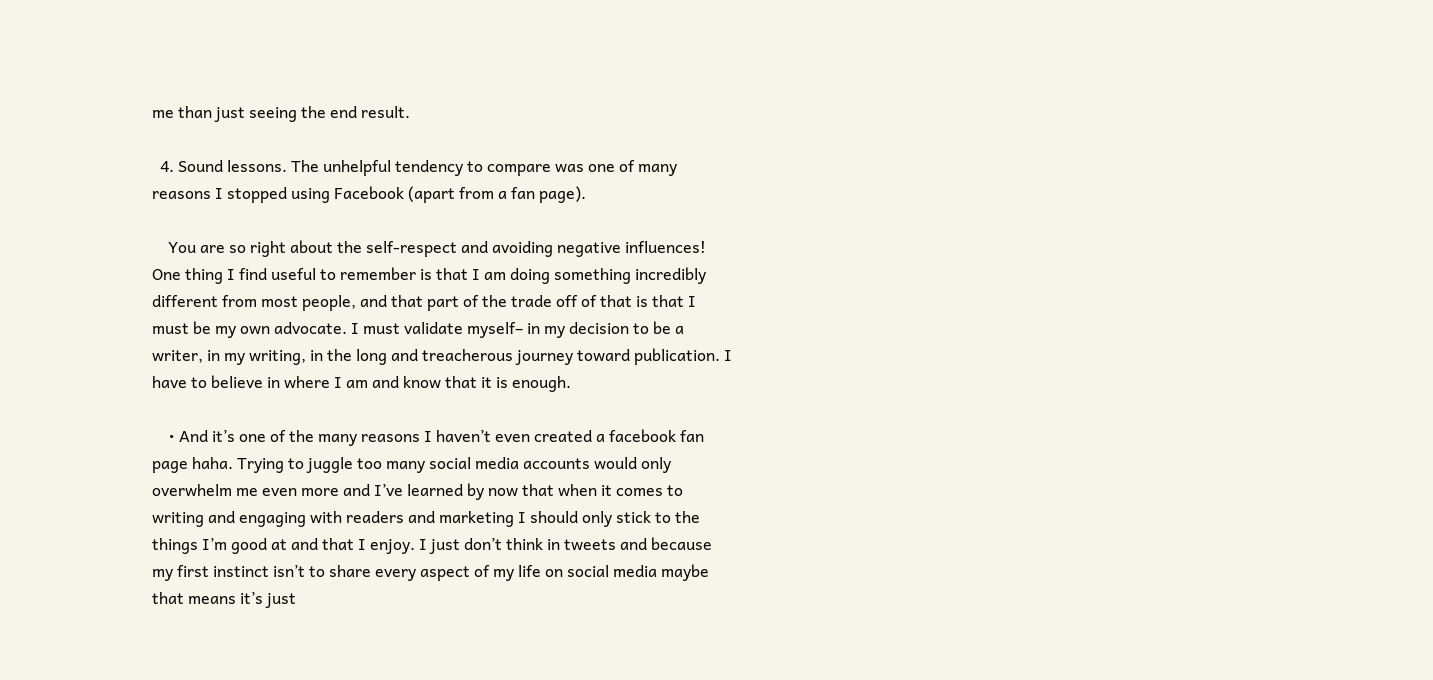me than just seeing the end result.

  4. Sound lessons. The unhelpful tendency to compare was one of many reasons I stopped using Facebook (apart from a fan page).

    You are so right about the self-respect and avoiding negative influences! One thing I find useful to remember is that I am doing something incredibly different from most people, and that part of the trade off of that is that I must be my own advocate. I must validate myself– in my decision to be a writer, in my writing, in the long and treacherous journey toward publication. I have to believe in where I am and know that it is enough.

    • And it’s one of the many reasons I haven’t even created a facebook fan page haha. Trying to juggle too many social media accounts would only overwhelm me even more and I’ve learned by now that when it comes to writing and engaging with readers and marketing I should only stick to the things I’m good at and that I enjoy. I just don’t think in tweets and because my first instinct isn’t to share every aspect of my life on social media maybe that means it’s just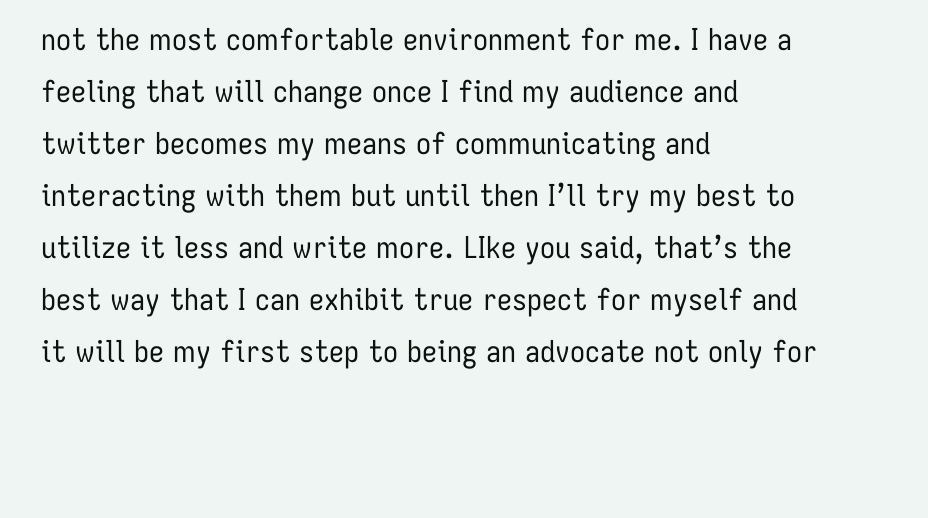not the most comfortable environment for me. I have a feeling that will change once I find my audience and twitter becomes my means of communicating and interacting with them but until then I’ll try my best to utilize it less and write more. LIke you said, that’s the best way that I can exhibit true respect for myself and it will be my first step to being an advocate not only for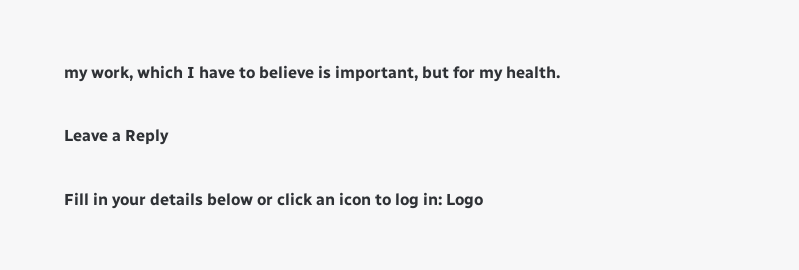my work, which I have to believe is important, but for my health.

Leave a Reply

Fill in your details below or click an icon to log in: Logo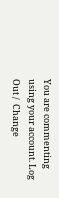You are commenting using your account. Log Out /  Change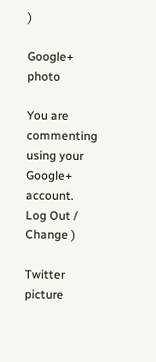)

Google+ photo

You are commenting using your Google+ account. Log Out /  Change )

Twitter picture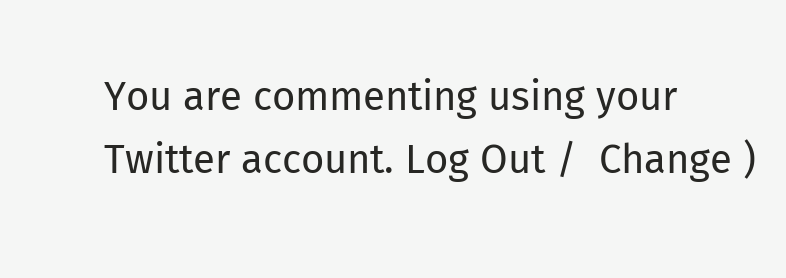You are commenting using your Twitter account. Log Out /  Change )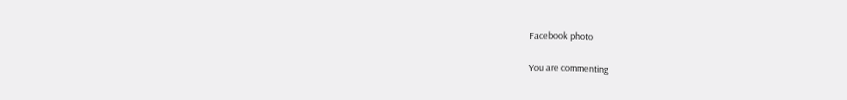Facebook photo

You are commenting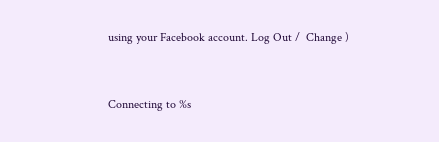using your Facebook account. Log Out /  Change )


Connecting to %s